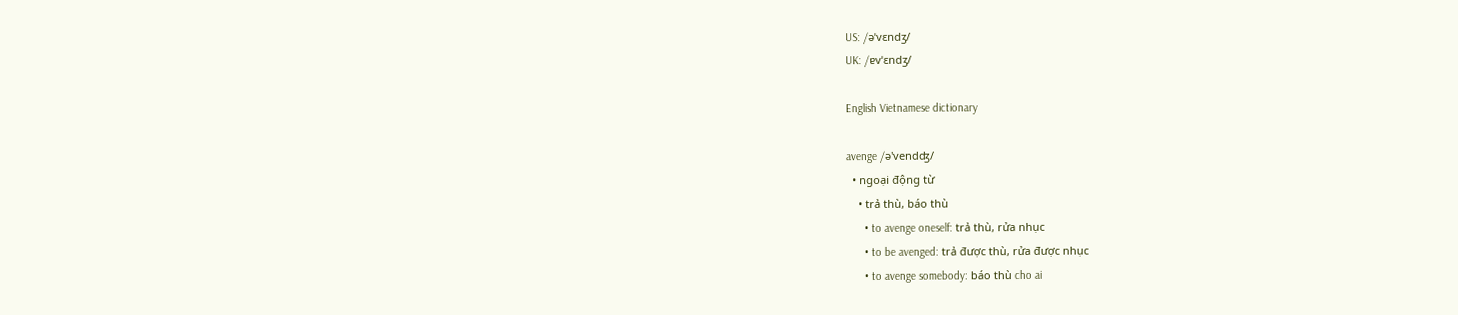US: /əˈvɛndʒ/
UK: /ɐvˈɛndʒ/

English Vietnamese dictionary

avenge /ə'vendʤ/
  • ngoại động từ
    • trả thù, báo thù
      • to avenge oneself: trả thù, rửa nhục
      • to be avenged: trả được thù, rửa được nhục
      • to avenge somebody: báo thù cho ai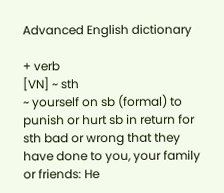Advanced English dictionary

+ verb
[VN] ~ sth
~ yourself on sb (formal) to punish or hurt sb in return for sth bad or wrong that they have done to you, your family or friends: He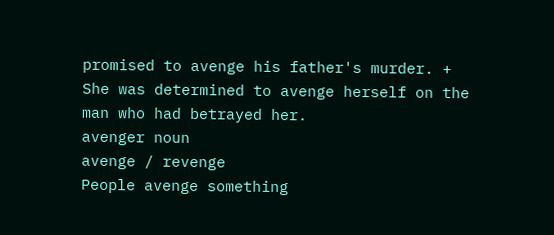promised to avenge his father's murder. + She was determined to avenge herself on the man who had betrayed her.
avenger noun
avenge / revenge
People avenge something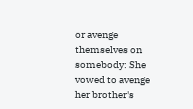or avenge themselves on somebody: She vowed to avenge her brother's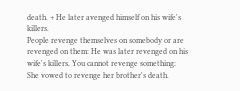death. + He later avenged himself on his wife's killers.
People revenge themselves on somebody or are revenged on them: He was later revenged on his wife's killers. You cannot revenge something:
She vowed to revenge her brother's death.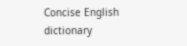Concise English dictionary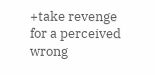+take revenge for a perceived wrong